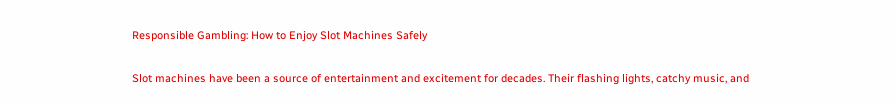Responsible Gambling: How to Enjoy Slot Machines Safely

Slot machines have been a source of entertainment and excitement for decades. Their flashing lights, catchy music, and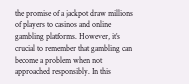the promise of a jackpot draw millions of players to casinos and online gambling platforms. However, it’s crucial to remember that gambling can become a problem when not approached responsibly. In this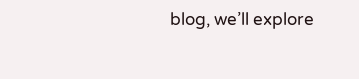blog, we’ll explore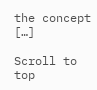the concept […]

Scroll to top